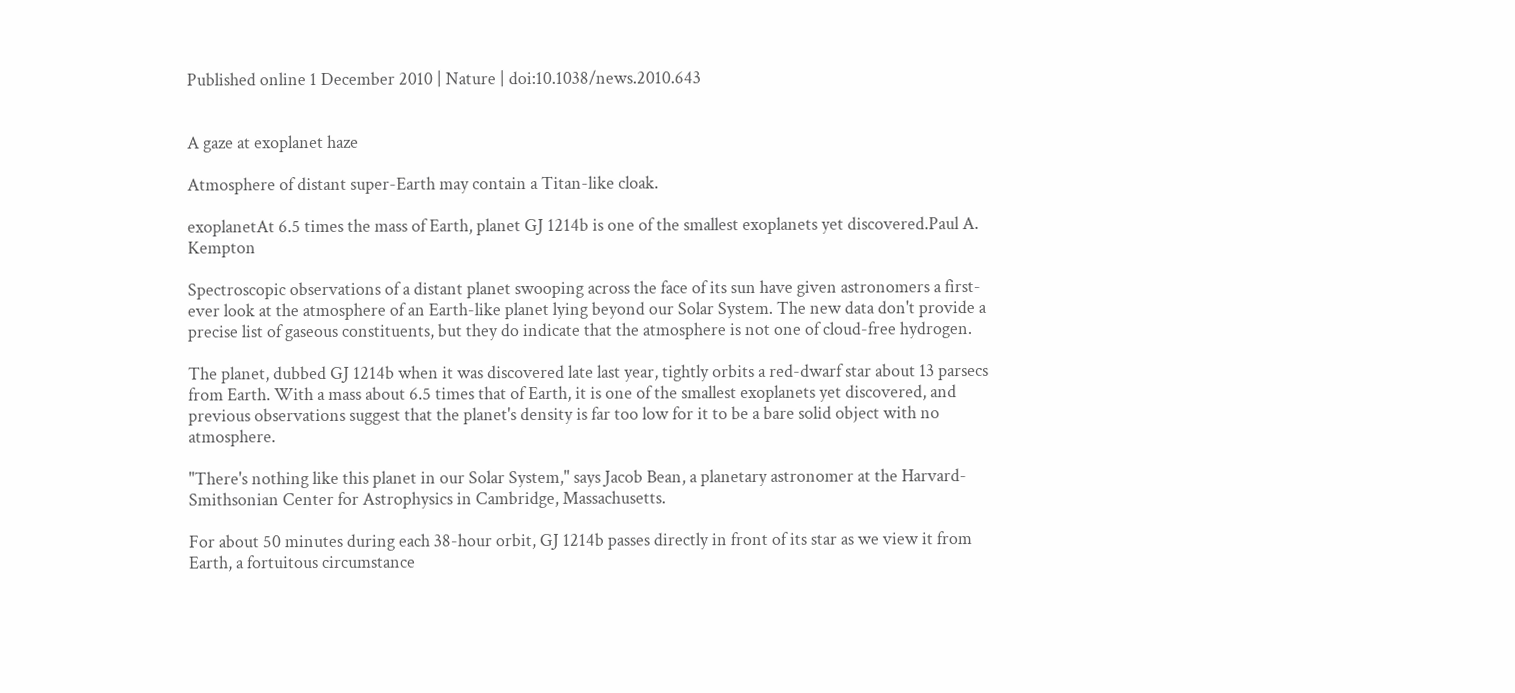Published online 1 December 2010 | Nature | doi:10.1038/news.2010.643


A gaze at exoplanet haze

Atmosphere of distant super-Earth may contain a Titan-like cloak.

exoplanetAt 6.5 times the mass of Earth, planet GJ 1214b is one of the smallest exoplanets yet discovered.Paul A. Kempton

Spectroscopic observations of a distant planet swooping across the face of its sun have given astronomers a first-ever look at the atmosphere of an Earth-like planet lying beyond our Solar System. The new data don't provide a precise list of gaseous constituents, but they do indicate that the atmosphere is not one of cloud-free hydrogen.

The planet, dubbed GJ 1214b when it was discovered late last year, tightly orbits a red-dwarf star about 13 parsecs from Earth. With a mass about 6.5 times that of Earth, it is one of the smallest exoplanets yet discovered, and previous observations suggest that the planet's density is far too low for it to be a bare solid object with no atmosphere.

"There's nothing like this planet in our Solar System," says Jacob Bean, a planetary astronomer at the Harvard-Smithsonian Center for Astrophysics in Cambridge, Massachusetts.

For about 50 minutes during each 38-hour orbit, GJ 1214b passes directly in front of its star as we view it from Earth, a fortuitous circumstance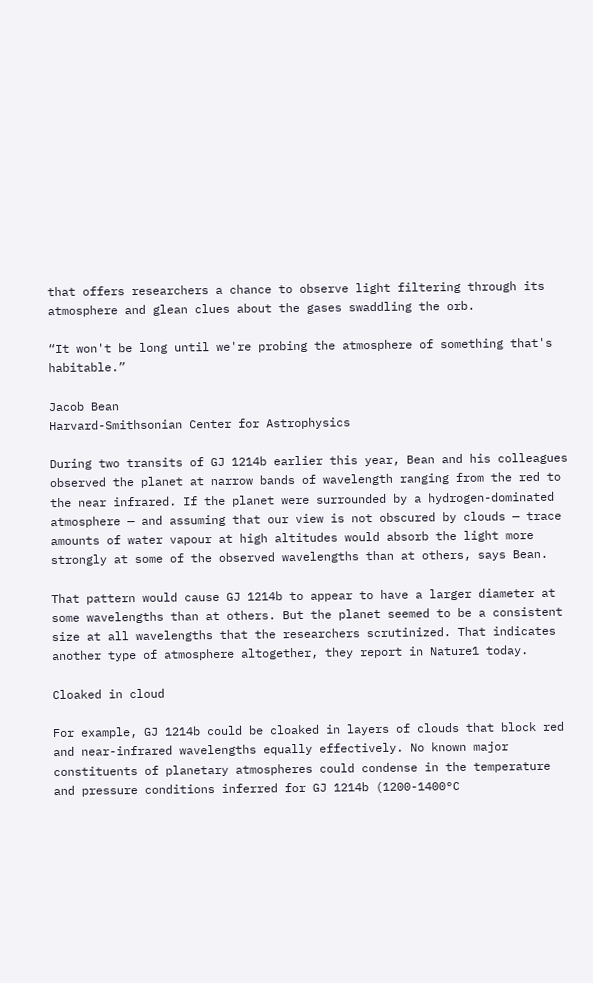that offers researchers a chance to observe light filtering through its atmosphere and glean clues about the gases swaddling the orb.

“It won't be long until we're probing the atmosphere of something that's habitable.”

Jacob Bean
Harvard-Smithsonian Center for Astrophysics

During two transits of GJ 1214b earlier this year, Bean and his colleagues observed the planet at narrow bands of wavelength ranging from the red to the near infrared. If the planet were surrounded by a hydrogen-dominated atmosphere — and assuming that our view is not obscured by clouds — trace amounts of water vapour at high altitudes would absorb the light more strongly at some of the observed wavelengths than at others, says Bean.

That pattern would cause GJ 1214b to appear to have a larger diameter at some wavelengths than at others. But the planet seemed to be a consistent size at all wavelengths that the researchers scrutinized. That indicates another type of atmosphere altogether, they report in Nature1 today.

Cloaked in cloud

For example, GJ 1214b could be cloaked in layers of clouds that block red and near-infrared wavelengths equally effectively. No known major constituents of planetary atmospheres could condense in the temperature and pressure conditions inferred for GJ 1214b (1200-1400°C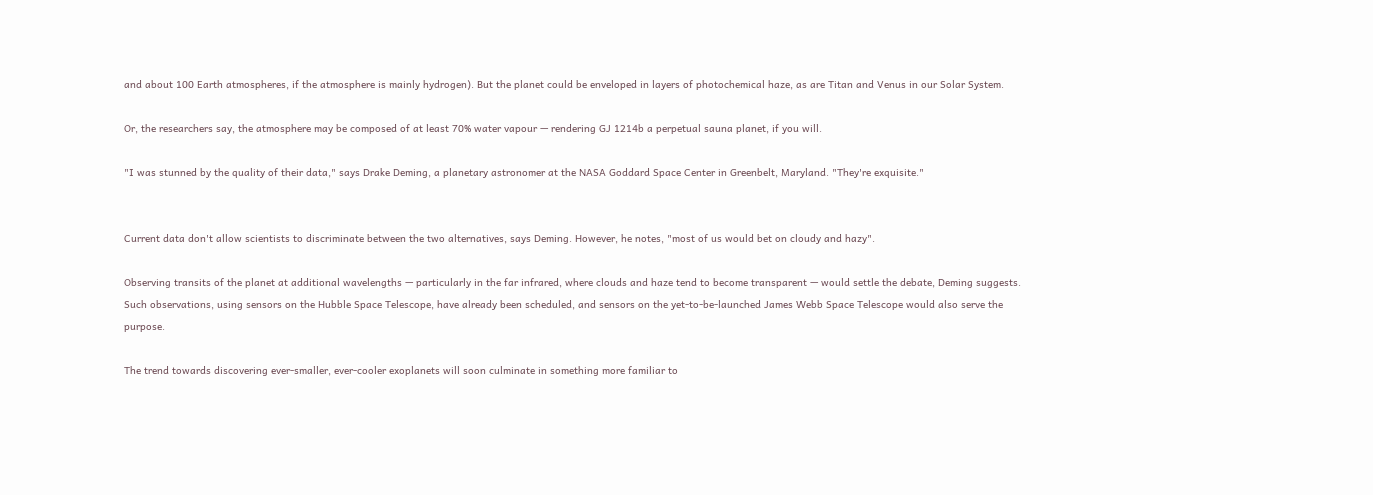and about 100 Earth atmospheres, if the atmosphere is mainly hydrogen). But the planet could be enveloped in layers of photochemical haze, as are Titan and Venus in our Solar System.

Or, the researchers say, the atmosphere may be composed of at least 70% water vapour — rendering GJ 1214b a perpetual sauna planet, if you will.

"I was stunned by the quality of their data," says Drake Deming, a planetary astronomer at the NASA Goddard Space Center in Greenbelt, Maryland. "They're exquisite."


Current data don't allow scientists to discriminate between the two alternatives, says Deming. However, he notes, "most of us would bet on cloudy and hazy".

Observing transits of the planet at additional wavelengths — particularly in the far infrared, where clouds and haze tend to become transparent — would settle the debate, Deming suggests. Such observations, using sensors on the Hubble Space Telescope, have already been scheduled, and sensors on the yet-to-be-launched James Webb Space Telescope would also serve the purpose.

The trend towards discovering ever-smaller, ever-cooler exoplanets will soon culminate in something more familiar to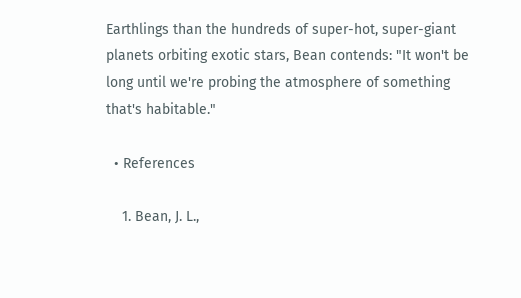Earthlings than the hundreds of super-hot, super-giant planets orbiting exotic stars, Bean contends: "It won't be long until we're probing the atmosphere of something that's habitable."

  • References

    1. Bean, J. L.,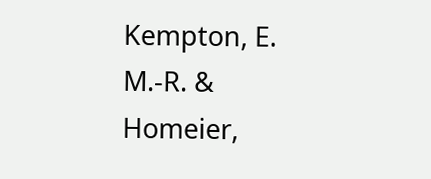Kempton, E. M.-R. & Homeier,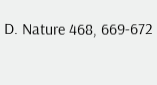D. Nature 468, 669-672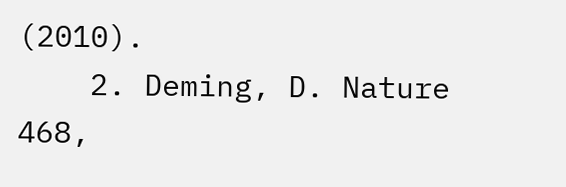(2010).
    2. Deming, D. Nature 468,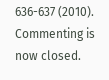636-637 (2010).
Commenting is now closed.